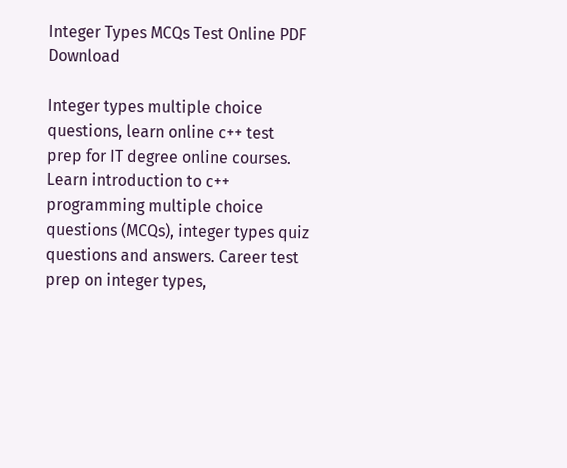Integer Types MCQs Test Online PDF Download

Integer types multiple choice questions, learn online c++ test prep for IT degree online courses. Learn introduction to c++ programming multiple choice questions (MCQs), integer types quiz questions and answers. Career test prep on integer types,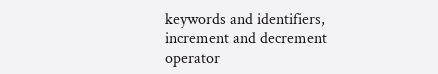keywords and identifiers, increment and decrement operator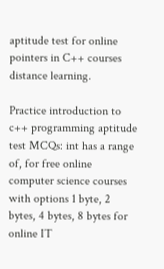aptitude test for online pointers in C++ courses distance learning.

Practice introduction to c++ programming aptitude test MCQs: int has a range of, for free online computer science courses with options 1 byte, 2 bytes, 4 bytes, 8 bytes for online IT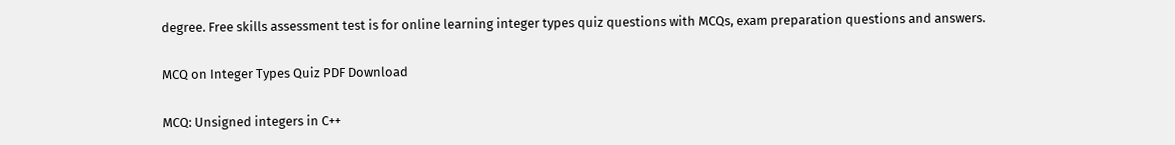degree. Free skills assessment test is for online learning integer types quiz questions with MCQs, exam preparation questions and answers.

MCQ on Integer Types Quiz PDF Download

MCQ: Unsigned integers in C++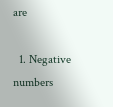are

  1. Negative numbers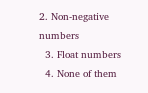2. Non-negative numbers
  3. Float numbers
  4. None of them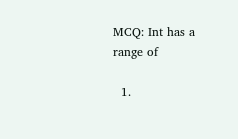MCQ: Int has a range of

  1.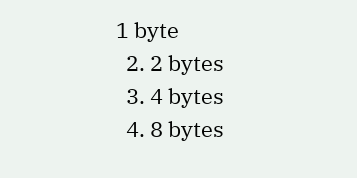1 byte
  2. 2 bytes
  3. 4 bytes
  4. 8 bytes